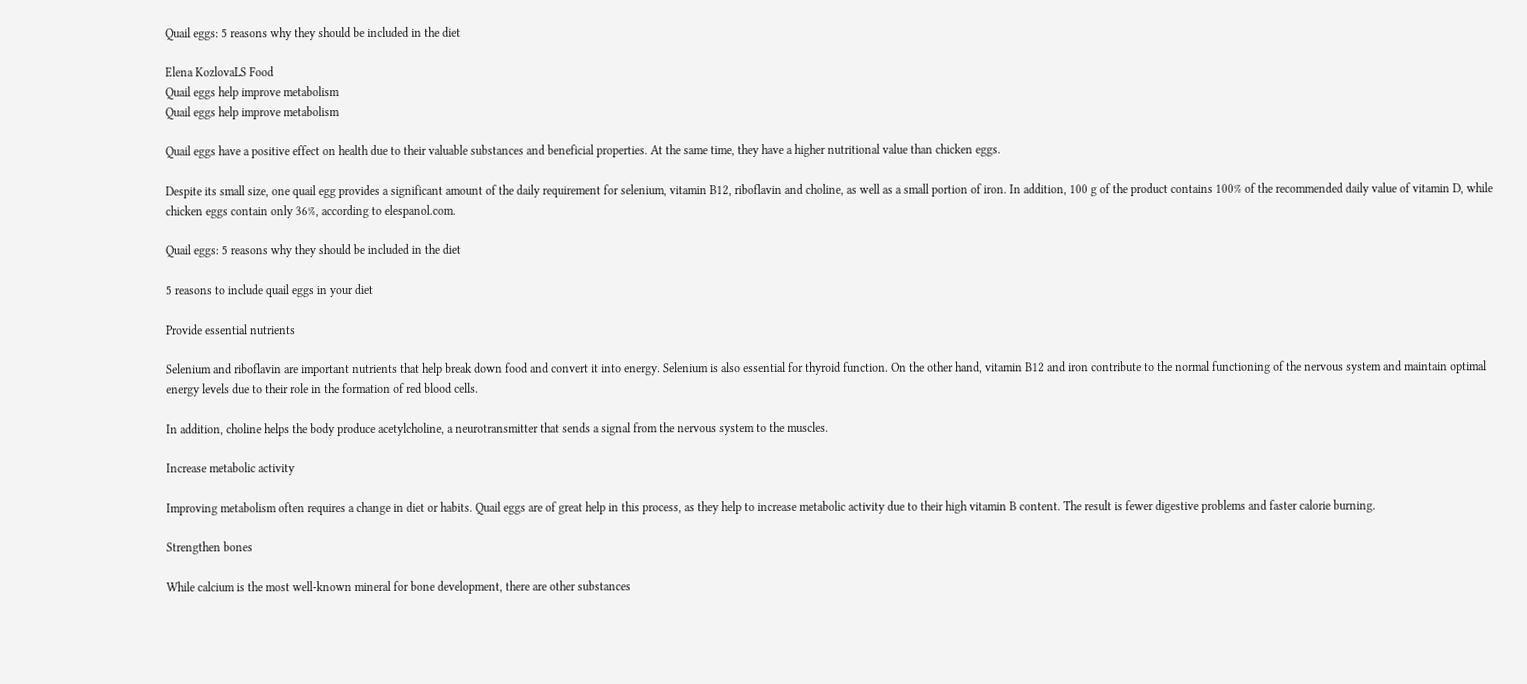Quail eggs: 5 reasons why they should be included in the diet

Elena KozlovaLS Food
Quail eggs help improve metabolism
Quail eggs help improve metabolism

Quail eggs have a positive effect on health due to their valuable substances and beneficial properties. At the same time, they have a higher nutritional value than chicken eggs.

Despite its small size, one quail egg provides a significant amount of the daily requirement for selenium, vitamin B12, riboflavin and choline, as well as a small portion of iron. In addition, 100 g of the product contains 100% of the recommended daily value of vitamin D, while chicken eggs contain only 36%, according to elespanol.com.

Quail eggs: 5 reasons why they should be included in the diet

5 reasons to include quail eggs in your diet

Provide essential nutrients

Selenium and riboflavin are important nutrients that help break down food and convert it into energy. Selenium is also essential for thyroid function. On the other hand, vitamin B12 and iron contribute to the normal functioning of the nervous system and maintain optimal energy levels due to their role in the formation of red blood cells.

In addition, choline helps the body produce acetylcholine, a neurotransmitter that sends a signal from the nervous system to the muscles.

Increase metabolic activity

Improving metabolism often requires a change in diet or habits. Quail eggs are of great help in this process, as they help to increase metabolic activity due to their high vitamin B content. The result is fewer digestive problems and faster calorie burning.

Strengthen bones

While calcium is the most well-known mineral for bone development, there are other substances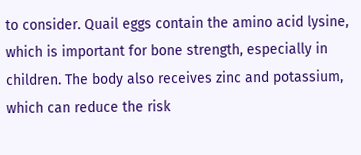to consider. Quail eggs contain the amino acid lysine, which is important for bone strength, especially in children. The body also receives zinc and potassium, which can reduce the risk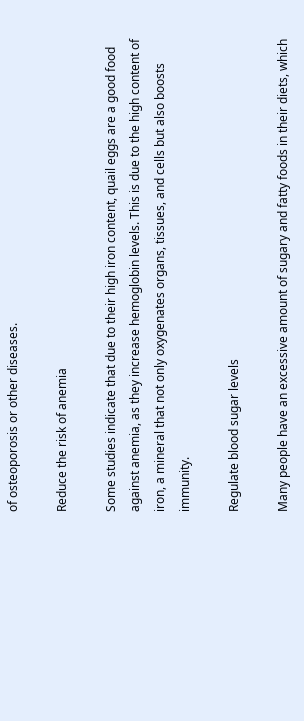of osteoporosis or other diseases.

Reduce the risk of anemia

Some studies indicate that due to their high iron content, quail eggs are a good food against anemia, as they increase hemoglobin levels. This is due to the high content of iron, a mineral that not only oxygenates organs, tissues, and cells but also boosts immunity.

Regulate blood sugar levels

Many people have an excessive amount of sugary and fatty foods in their diets, which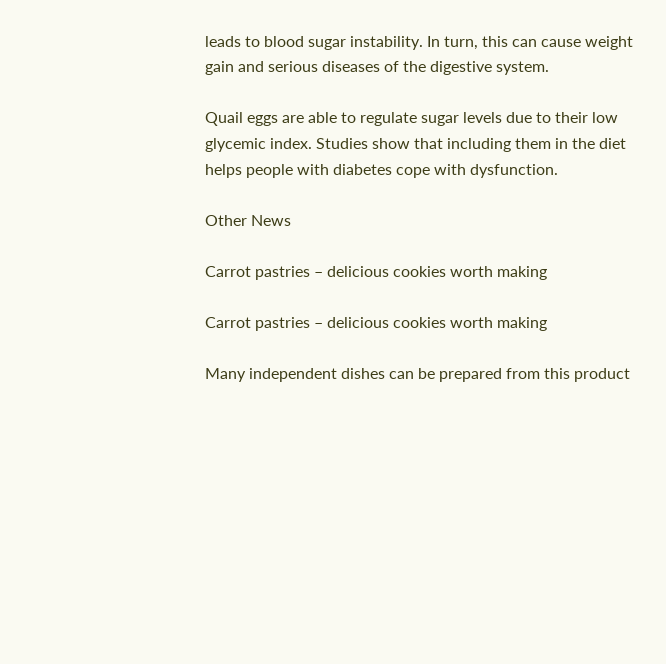leads to blood sugar instability. In turn, this can cause weight gain and serious diseases of the digestive system.

Quail eggs are able to regulate sugar levels due to their low glycemic index. Studies show that including them in the diet helps people with diabetes cope with dysfunction.

Other News

Carrot pastries – delicious cookies worth making

Carrot pastries – delicious cookies worth making

Many independent dishes can be prepared from this product